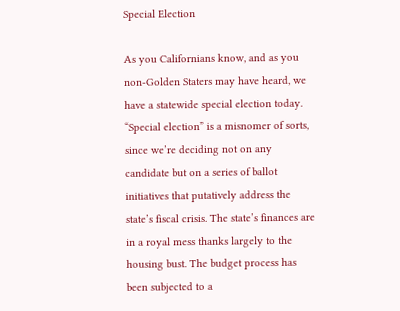Special Election

As you Californians know, and as you non-Golden Staters may have heard, we have a statewide special election today. “Special election” is a misnomer of sorts, since we’re deciding not on any candidate but on a series of ballot initiatives that putatively address the state’s fiscal crisis. The state’s finances are in a royal mess thanks largely to the housing bust. The budget process has been subjected to a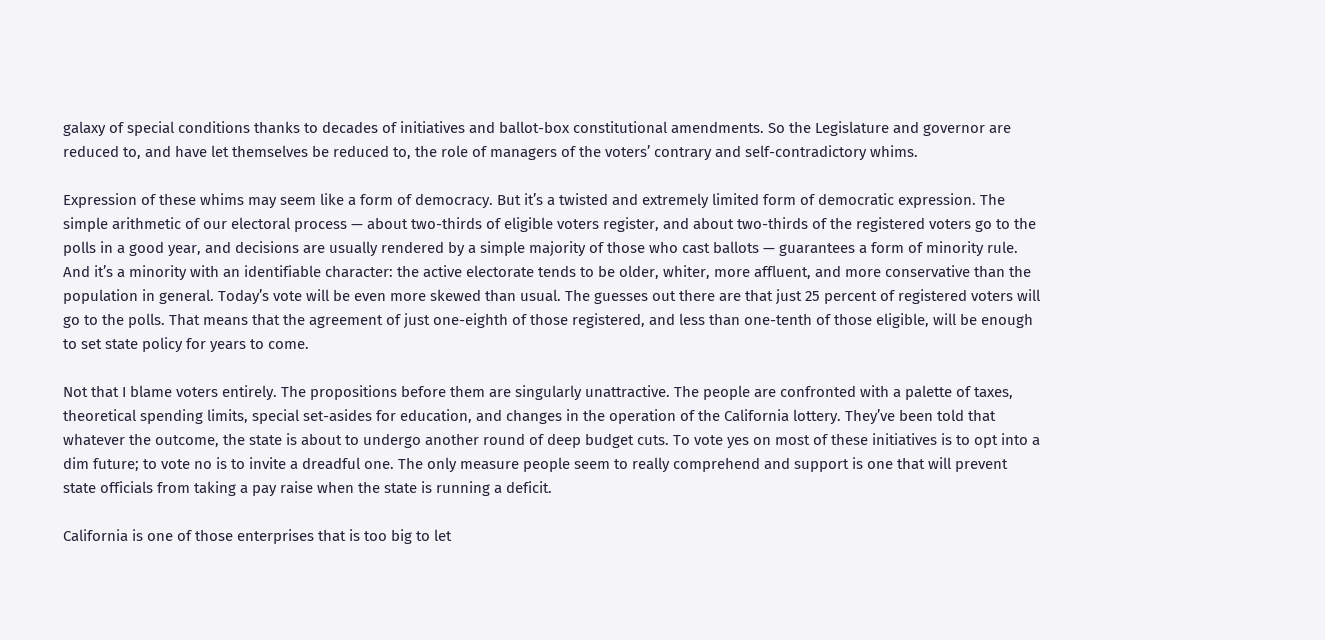galaxy of special conditions thanks to decades of initiatives and ballot-box constitutional amendments. So the Legislature and governor are reduced to, and have let themselves be reduced to, the role of managers of the voters’ contrary and self-contradictory whims.

Expression of these whims may seem like a form of democracy. But it’s a twisted and extremely limited form of democratic expression. The simple arithmetic of our electoral process — about two-thirds of eligible voters register, and about two-thirds of the registered voters go to the polls in a good year, and decisions are usually rendered by a simple majority of those who cast ballots — guarantees a form of minority rule. And it’s a minority with an identifiable character: the active electorate tends to be older, whiter, more affluent, and more conservative than the population in general. Today’s vote will be even more skewed than usual. The guesses out there are that just 25 percent of registered voters will go to the polls. That means that the agreement of just one-eighth of those registered, and less than one-tenth of those eligible, will be enough to set state policy for years to come.

Not that I blame voters entirely. The propositions before them are singularly unattractive. The people are confronted with a palette of taxes, theoretical spending limits, special set-asides for education, and changes in the operation of the California lottery. They’ve been told that whatever the outcome, the state is about to undergo another round of deep budget cuts. To vote yes on most of these initiatives is to opt into a dim future; to vote no is to invite a dreadful one. The only measure people seem to really comprehend and support is one that will prevent state officials from taking a pay raise when the state is running a deficit.

California is one of those enterprises that is too big to let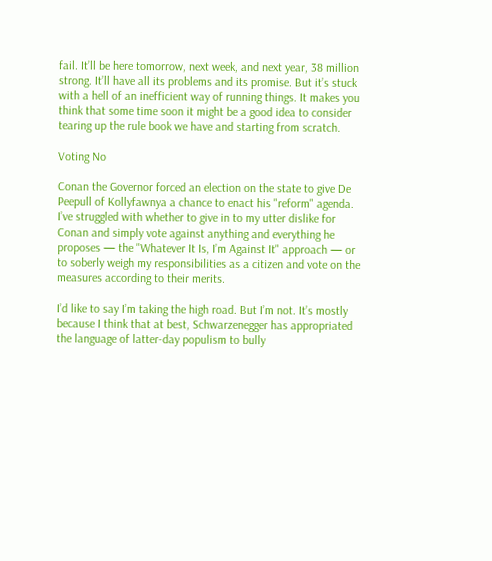fail. It’ll be here tomorrow, next week, and next year, 38 million strong. It’ll have all its problems and its promise. But it’s stuck with a hell of an inefficient way of running things. It makes you think that some time soon it might be a good idea to consider tearing up the rule book we have and starting from scratch.

Voting No

Conan the Governor forced an election on the state to give De Peepull of Kollyfawnya a chance to enact his "reform" agenda.  I’ve struggled with whether to give in to my utter dislike for Conan and simply vote against anything and everything he proposes — the "Whatever It Is, I’m Against It" approach — or to soberly weigh my responsibilities as a citizen and vote on the measures according to their merits.

I’d like to say I’m taking the high road. But I’m not. It’s mostly because I think that at best, Schwarzenegger has appropriated the language of latter-day populism to bully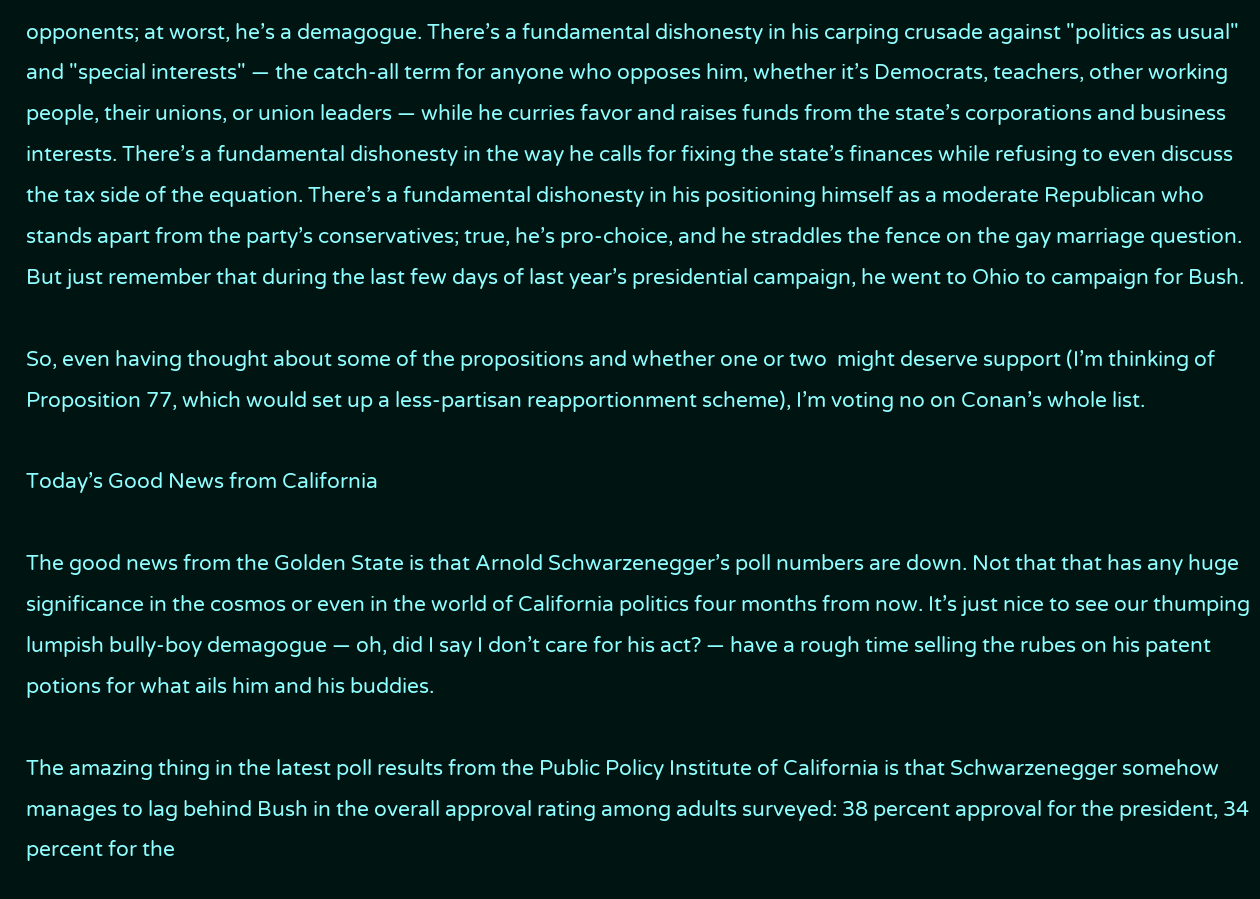opponents; at worst, he’s a demagogue. There’s a fundamental dishonesty in his carping crusade against "politics as usual" and "special interests" — the catch-all term for anyone who opposes him, whether it’s Democrats, teachers, other working people, their unions, or union leaders — while he curries favor and raises funds from the state’s corporations and business interests. There’s a fundamental dishonesty in the way he calls for fixing the state’s finances while refusing to even discuss the tax side of the equation. There’s a fundamental dishonesty in his positioning himself as a moderate Republican who stands apart from the party’s conservatives; true, he’s pro-choice, and he straddles the fence on the gay marriage question. But just remember that during the last few days of last year’s presidential campaign, he went to Ohio to campaign for Bush.

So, even having thought about some of the propositions and whether one or two  might deserve support (I’m thinking of Proposition 77, which would set up a less-partisan reapportionment scheme), I’m voting no on Conan’s whole list.

Today’s Good News from California

The good news from the Golden State is that Arnold Schwarzenegger’s poll numbers are down. Not that that has any huge significance in the cosmos or even in the world of California politics four months from now. It’s just nice to see our thumping lumpish bully-boy demagogue — oh, did I say I don’t care for his act? — have a rough time selling the rubes on his patent potions for what ails him and his buddies.

The amazing thing in the latest poll results from the Public Policy Institute of California is that Schwarzenegger somehow manages to lag behind Bush in the overall approval rating among adults surveyed: 38 percent approval for the president, 34 percent for the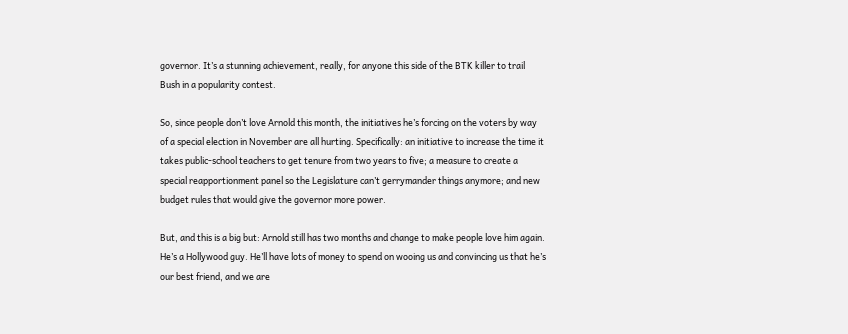governor. It’s a stunning achievement, really, for anyone this side of the BTK killer to trail Bush in a popularity contest.

So, since people don’t love Arnold this month, the initiatives he’s forcing on the voters by way of a special election in November are all hurting. Specifically: an initiative to increase the time it takes public-school teachers to get tenure from two years to five; a measure to create a special reapportionment panel so the Legislature can’t gerrymander things anymore; and new budget rules that would give the governor more power.

But, and this is a big but: Arnold still has two months and change to make people love him again. He’s a Hollywood guy. He’ll have lots of money to spend on wooing us and convincing us that he’s our best friend, and we are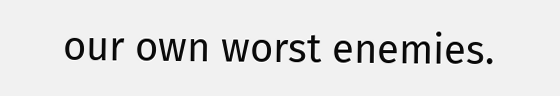our own worst enemies.